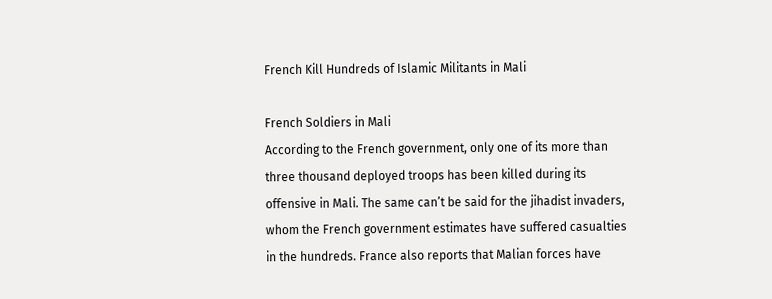French Kill Hundreds of Islamic Militants in Mali

French Soldiers in Mali
According to the French government, only one of its more than three thousand deployed troops has been killed during its offensive in Mali. The same can’t be said for the jihadist invaders, whom the French government estimates have suffered casualties in the hundreds. France also reports that Malian forces have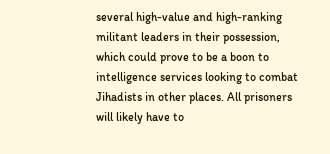several high-value and high-ranking militant leaders in their possession, which could prove to be a boon to intelligence services looking to combat Jihadists in other places. All prisoners will likely have to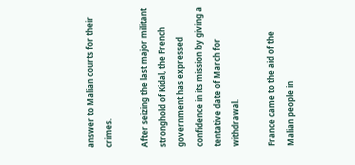answer to Malian courts for their crimes.

After seizing the last major militant stronghold of Kidal, the French government has expressed confidence in its mission by giving a tentative date of March for withdrawal.

France came to the aid of the Malian people in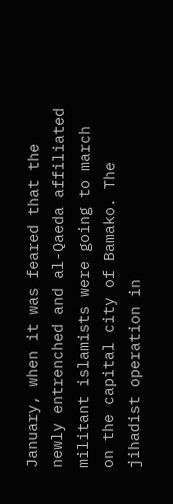January, when it was feared that the newly entrenched and al-Qaeda affiliated militant islamists were going to march on the capital city of Bamako. The jihadist operation in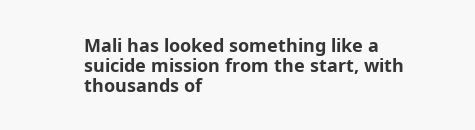Mali has looked something like a suicide mission from the start, with thousands of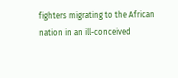fighters migrating to the African nation in an ill-conceived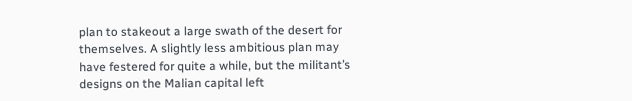plan to stakeout a large swath of the desert for themselves. A slightly less ambitious plan may have festered for quite a while, but the militant’s designs on the Malian capital left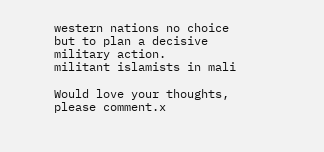western nations no choice but to plan a decisive military action.
militant islamists in mali

Would love your thoughts, please comment.x